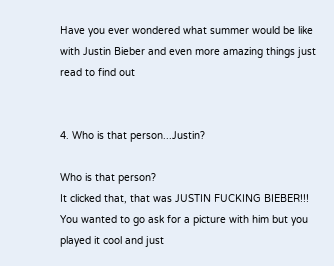Have you ever wondered what summer would be like with Justin Bieber and even more amazing things just read to find out


4. Who is that person...Justin?

Who is that person?
It clicked that, that was JUSTIN FUCKING BIEBER!!! You wanted to go ask for a picture with him but you played it cool and just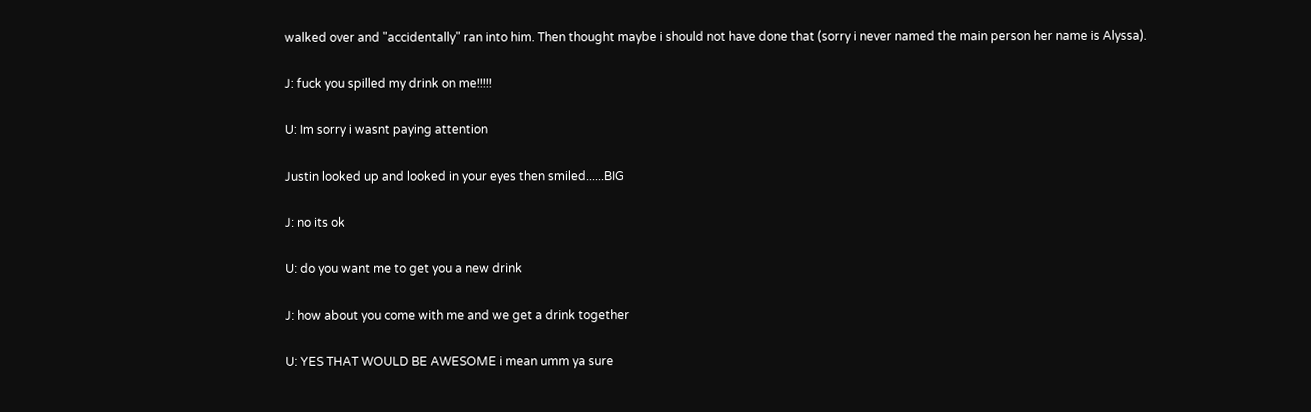walked over and "accidentally" ran into him. Then thought maybe i should not have done that (sorry i never named the main person her name is Alyssa).

J: fuck you spilled my drink on me!!!!!

U: Im sorry i wasnt paying attention

Justin looked up and looked in your eyes then smiled......BIG

J: no its ok

U: do you want me to get you a new drink

J: how about you come with me and we get a drink together

U: YES THAT WOULD BE AWESOME i mean umm ya sure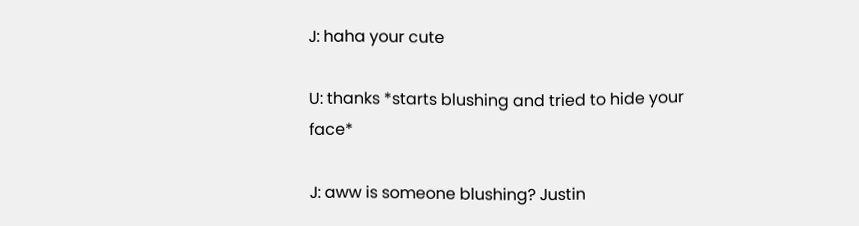J: haha your cute

U: thanks *starts blushing and tried to hide your face*

J: aww is someone blushing? Justin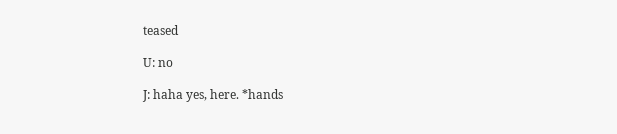teased

U: no

J: haha yes, here. *hands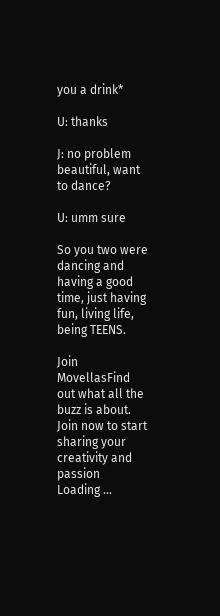you a drink*

U: thanks

J: no problem beautiful, want to dance?

U: umm sure

So you two were dancing and having a good time, just having fun, living life, being TEENS.

Join MovellasFind out what all the buzz is about. Join now to start sharing your creativity and passion
Loading ...